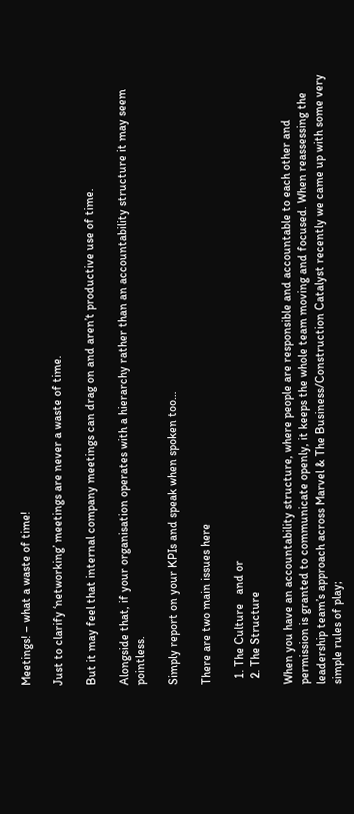Meetings! – what a waste of time!

Just to clarify ‘networking’ meetings are never a waste of time.

But it may feel that internal company meetings can drag on and aren’t productive use of time.

Alongside that, if your organisation operates with a hierarchy rather than an accountability structure it may seem pointless.

Simply report on your KPIs and speak when spoken too…

There are two main issues here

  1. The Culture   and or
  2. The Structure

When you have an accountability structure, where people are responsible and accountable to each other and permission is granted to communicate openly, it keeps the whole team moving and focused. When reassessing the leadership team’s approach across Marvel & The Business/Construction Catalyst recently we came up with some very simple rules of play;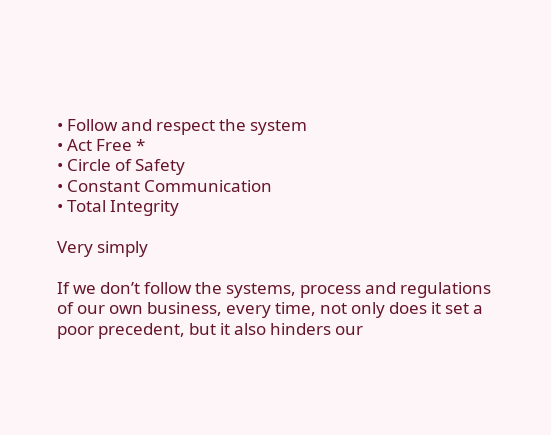• Follow and respect the system
• Act Free *
• Circle of Safety
• Constant Communication
• Total Integrity

Very simply

If we don’t follow the systems, process and regulations of our own business, every time, not only does it set a poor precedent, but it also hinders our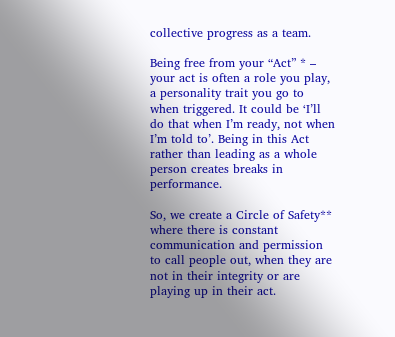collective progress as a team.

Being free from your “Act” * – your act is often a role you play, a personality trait you go to when triggered. It could be ‘I’ll do that when I’m ready, not when I’m told to’. Being in this Act rather than leading as a whole person creates breaks in performance.

So, we create a Circle of Safety** where there is constant communication and permission to call people out, when they are not in their integrity or are playing up in their act.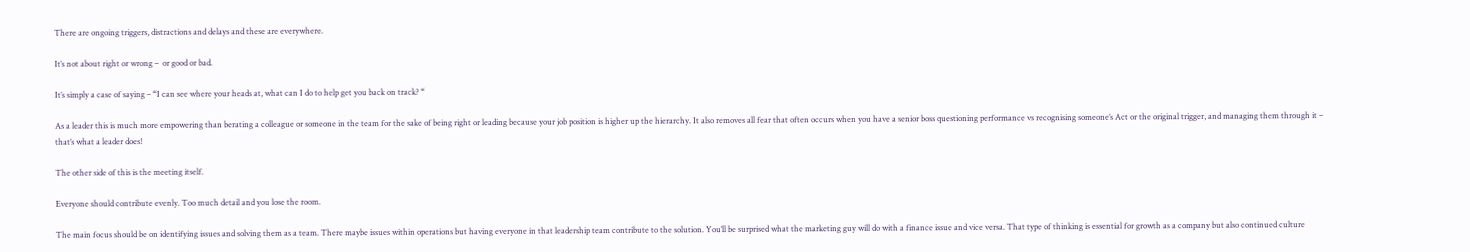There are ongoing triggers, distractions and delays and these are everywhere.

It’s not about right or wrong –  or good or bad.

It’s simply a case of saying – “I can see where your heads at, what can I do to help get you back on track? “

As a leader this is much more empowering than berating a colleague or someone in the team for the sake of being right or leading because your job position is higher up the hierarchy. It also removes all fear that often occurs when you have a senior boss questioning performance vs recognising someone’s Act or the original trigger, and managing them through it – that’s what a leader does!

The other side of this is the meeting itself.

Everyone should contribute evenly. Too much detail and you lose the room.

The main focus should be on identifying issues and solving them as a team. There maybe issues within operations but having everyone in that leadership team contribute to the solution. You’ll be surprised what the marketing guy will do with a finance issue and vice versa. That type of thinking is essential for growth as a company but also continued culture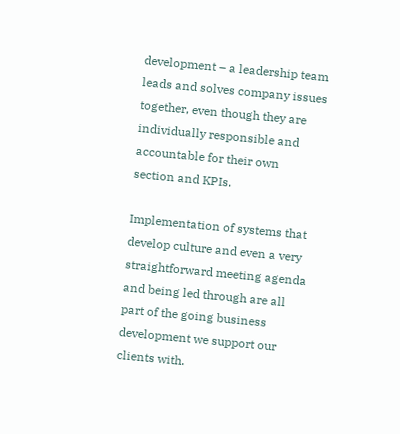development – a leadership team leads and solves company issues together, even though they are individually responsible and accountable for their own section and KPIs.

Implementation of systems that develop culture and even a very straightforward meeting agenda and being led through are all part of the going business development we support our clients with.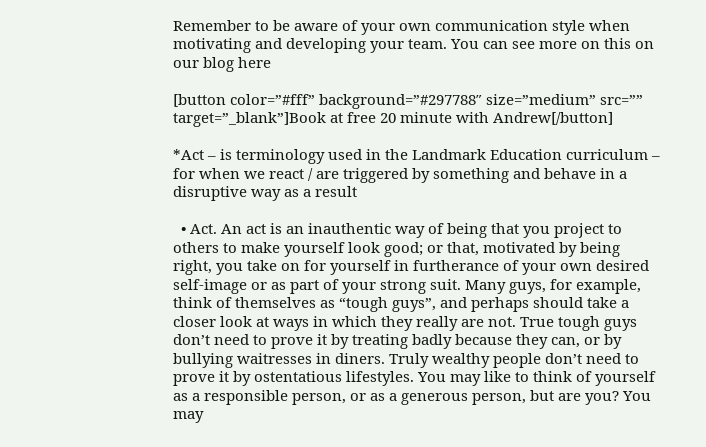Remember to be aware of your own communication style when motivating and developing your team. You can see more on this on our blog here

[button color=”#fff” background=”#297788″ size=”medium” src=”” target=”_blank”]Book at free 20 minute with Andrew[/button]

*Act – is terminology used in the Landmark Education curriculum – for when we react / are triggered by something and behave in a disruptive way as a result

  • Act. An act is an inauthentic way of being that you project to others to make yourself look good; or that, motivated by being right, you take on for yourself in furtherance of your own desired self-image or as part of your strong suit. Many guys, for example, think of themselves as “tough guys”, and perhaps should take a closer look at ways in which they really are not. True tough guys don’t need to prove it by treating badly because they can, or by bullying waitresses in diners. Truly wealthy people don’t need to prove it by ostentatious lifestyles. You may like to think of yourself as a responsible person, or as a generous person, but are you? You may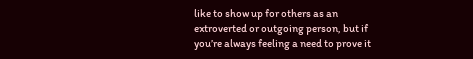like to show up for others as an extroverted or outgoing person, but if you’re always feeling a need to prove it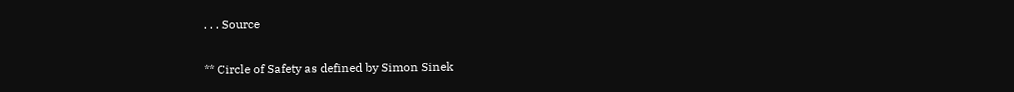. . . Source

** Circle of Safety as defined by Simon Sinek